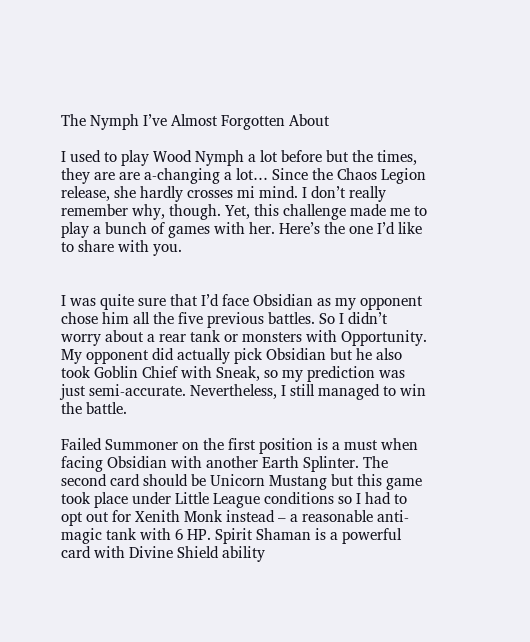The Nymph I’ve Almost Forgotten About

I used to play Wood Nymph a lot before but the times, they are are a-changing a lot… Since the Chaos Legion release, she hardly crosses mi mind. I don’t really remember why, though. Yet, this challenge made me to play a bunch of games with her. Here’s the one I’d like to share with you.


I was quite sure that I’d face Obsidian as my opponent chose him all the five previous battles. So I didn’t worry about a rear tank or monsters with Opportunity. My opponent did actually pick Obsidian but he also took Goblin Chief with Sneak, so my prediction was just semi-accurate. Nevertheless, I still managed to win the battle.

Failed Summoner on the first position is a must when facing Obsidian with another Earth Splinter. The second card should be Unicorn Mustang but this game took place under Little League conditions so I had to opt out for Xenith Monk instead – a reasonable anti-magic tank with 6 HP. Spirit Shaman is a powerful card with Divine Shield ability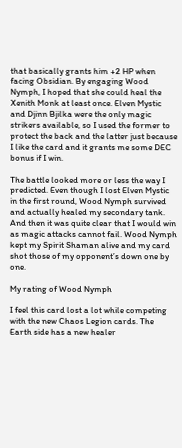that basically grants him +2 HP when facing Obsidian. By engaging Wood Nymph, I hoped that she could heal the Xenith Monk at least once. Elven Mystic and Djinn Bjilka were the only magic strikers available, so I used the former to protect the back and the latter just because I like the card and it grants me some DEC bonus if I win.

The battle looked more or less the way I predicted. Even though I lost Elven Mystic in the first round, Wood Nymph survived and actually healed my secondary tank. And then it was quite clear that I would win as magic attacks cannot fail. Wood Nymph kept my Spirit Shaman alive and my card shot those of my opponent’s down one by one.

My rating of Wood Nymph

I feel this card lost a lot while competing with the new Chaos Legion cards. The Earth side has a new healer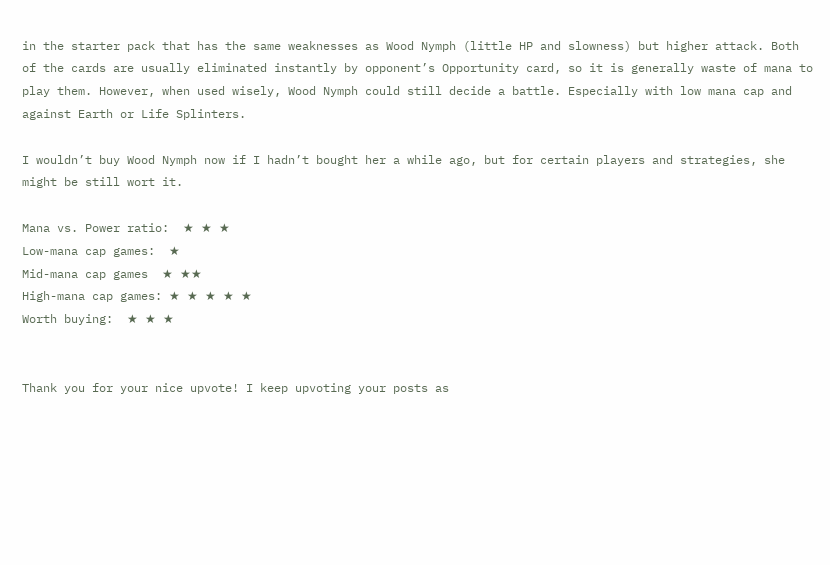in the starter pack that has the same weaknesses as Wood Nymph (little HP and slowness) but higher attack. Both of the cards are usually eliminated instantly by opponent’s Opportunity card, so it is generally waste of mana to play them. However, when used wisely, Wood Nymph could still decide a battle. Especially with low mana cap and against Earth or Life Splinters.

I wouldn’t buy Wood Nymph now if I hadn’t bought her a while ago, but for certain players and strategies, she might be still wort it.

Mana vs. Power ratio:  ★ ★ ★
Low-mana cap games:  ★
Mid-mana cap games  ★ ★★
High-mana cap games: ★ ★ ★ ★ ★
Worth buying:  ★ ★ ★


Thank you for your nice upvote! I keep upvoting your posts as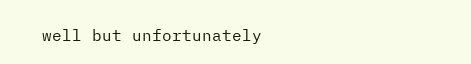well but unfortunately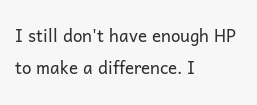I still don't have enough HP to make a difference. I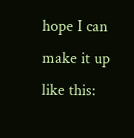hope I can make it up like this: